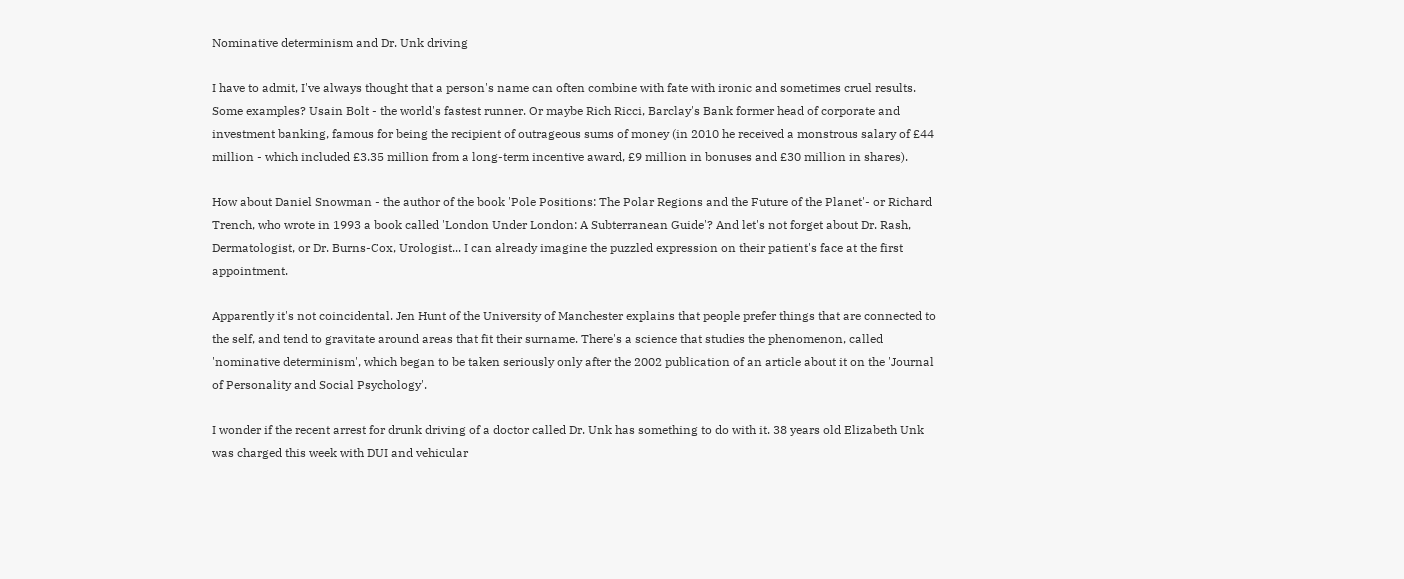Nominative determinism and Dr. Unk driving

I have to admit, I've always thought that a person's name can often combine with fate with ironic and sometimes cruel results. Some examples? Usain Bolt - the world's fastest runner. Or maybe Rich Ricci, Barclay's Bank former head of corporate and investment banking, famous for being the recipient of outrageous sums of money (in 2010 he received a monstrous salary of £44 million - which included £3.35 million from a long-term incentive award, £9 million in bonuses and £30 million in shares).

How about Daniel Snowman - the author of the book 'Pole Positions: The Polar Regions and the Future of the Planet'- or Richard Trench, who wrote in 1993 a book called 'London Under London: A Subterranean Guide'? And let's not forget about Dr. Rash, Dermatologist, or Dr. Burns-Cox, Urologist... I can already imagine the puzzled expression on their patient's face at the first appointment.

Apparently it's not coincidental. Jen Hunt of the University of Manchester explains that people prefer things that are connected to the self, and tend to gravitate around areas that fit their surname. There's a science that studies the phenomenon, called 'nominative determinism', which began to be taken seriously only after the 2002 publication of an article about it on the 'Journal of Personality and Social Psychology'.

I wonder if the recent arrest for drunk driving of a doctor called Dr. Unk has something to do with it. 38 years old Elizabeth Unk was charged this week with DUI and vehicular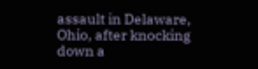assault in Delaware, Ohio, after knocking down a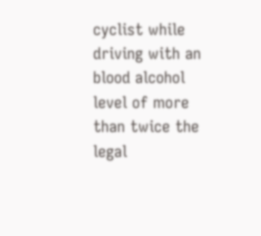cyclist while driving with an blood alcohol level of more than twice the legal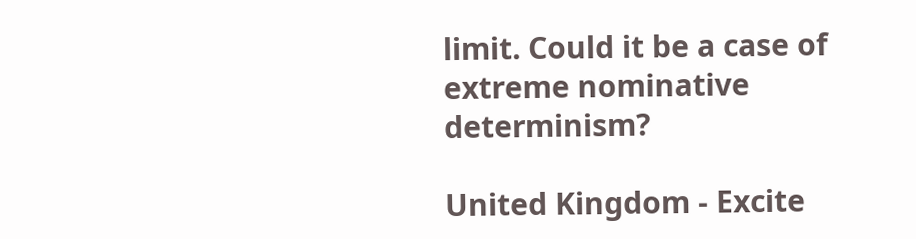limit. Could it be a case of extreme nominative determinism?

United Kingdom - Excite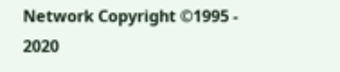Network Copyright ©1995 - 2020